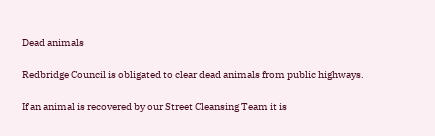Dead animals

Redbridge Council is obligated to clear dead animals from public highways.

If an animal is recovered by our Street Cleansing Team it is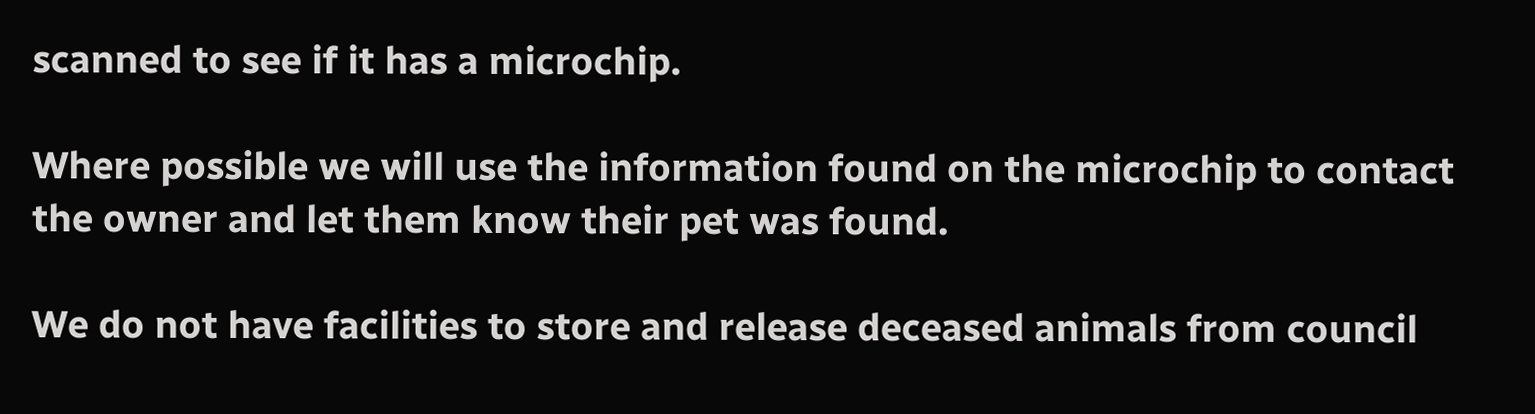scanned to see if it has a microchip.

Where possible we will use the information found on the microchip to contact the owner and let them know their pet was found.

We do not have facilities to store and release deceased animals from council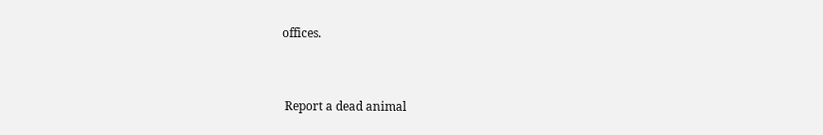offices.


 Report a dead animal